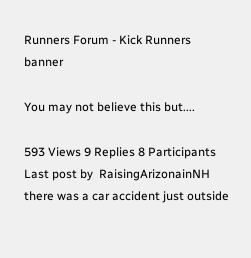Runners Forum - Kick Runners banner

You may not believe this but....

593 Views 9 Replies 8 Participants Last post by  RaisingArizonainNH
there was a car accident just outside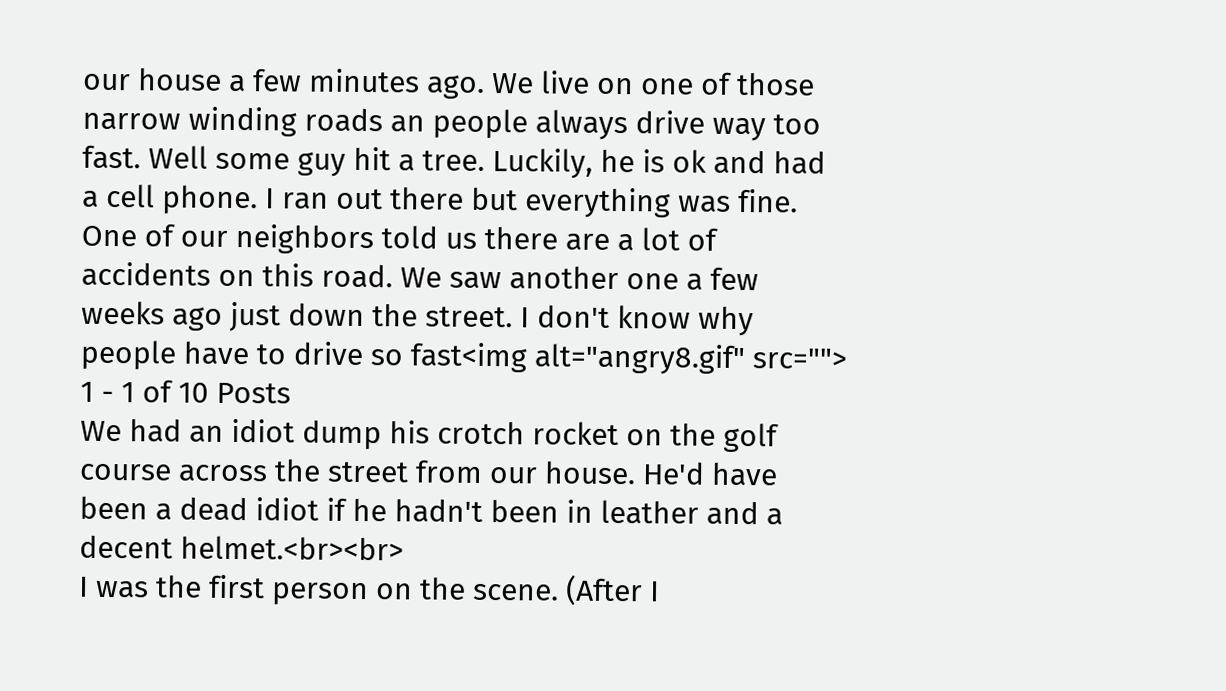our house a few minutes ago. We live on one of those narrow winding roads an people always drive way too fast. Well some guy hit a tree. Luckily, he is ok and had a cell phone. I ran out there but everything was fine. One of our neighbors told us there are a lot of accidents on this road. We saw another one a few weeks ago just down the street. I don't know why people have to drive so fast<img alt="angry8.gif" src="">
1 - 1 of 10 Posts
We had an idiot dump his crotch rocket on the golf course across the street from our house. He'd have been a dead idiot if he hadn't been in leather and a decent helmet.<br><br>
I was the first person on the scene. (After I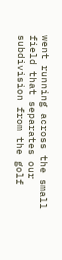went running across the small field that separates our subdivision from the golf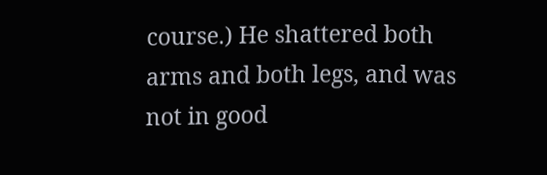course.) He shattered both arms and both legs, and was not in good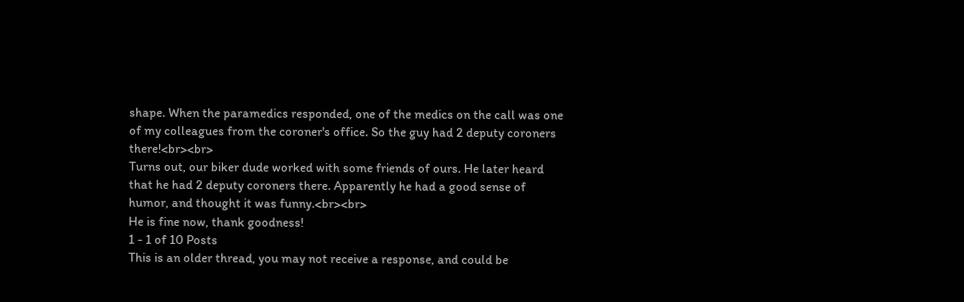shape. When the paramedics responded, one of the medics on the call was one of my colleagues from the coroner's office. So the guy had 2 deputy coroners there!<br><br>
Turns out, our biker dude worked with some friends of ours. He later heard that he had 2 deputy coroners there. Apparently he had a good sense of humor, and thought it was funny.<br><br>
He is fine now, thank goodness!
1 - 1 of 10 Posts
This is an older thread, you may not receive a response, and could be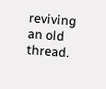reviving an old thread.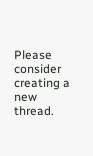Please consider creating a new thread.